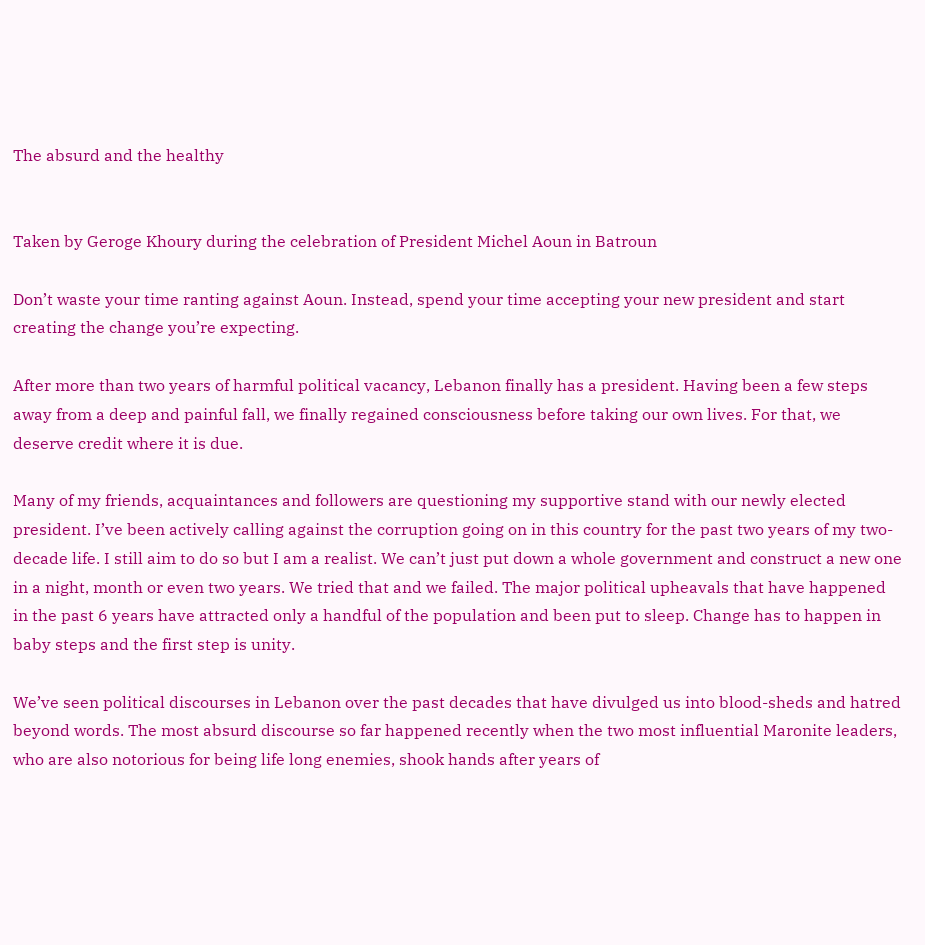The absurd and the healthy


Taken by Geroge Khoury during the celebration of President Michel Aoun in Batroun

Don’t waste your time ranting against Aoun. Instead, spend your time accepting your new president and start creating the change you’re expecting.

After more than two years of harmful political vacancy, Lebanon finally has a president. Having been a few steps away from a deep and painful fall, we finally regained consciousness before taking our own lives. For that, we deserve credit where it is due.

Many of my friends, acquaintances and followers are questioning my supportive stand with our newly elected president. I’ve been actively calling against the corruption going on in this country for the past two years of my two-decade life. I still aim to do so but I am a realist. We can’t just put down a whole government and construct a new one in a night, month or even two years. We tried that and we failed. The major political upheavals that have happened in the past 6 years have attracted only a handful of the population and been put to sleep. Change has to happen in baby steps and the first step is unity.

We’ve seen political discourses in Lebanon over the past decades that have divulged us into blood-sheds and hatred beyond words. The most absurd discourse so far happened recently when the two most influential Maronite leaders, who are also notorious for being life long enemies, shook hands after years of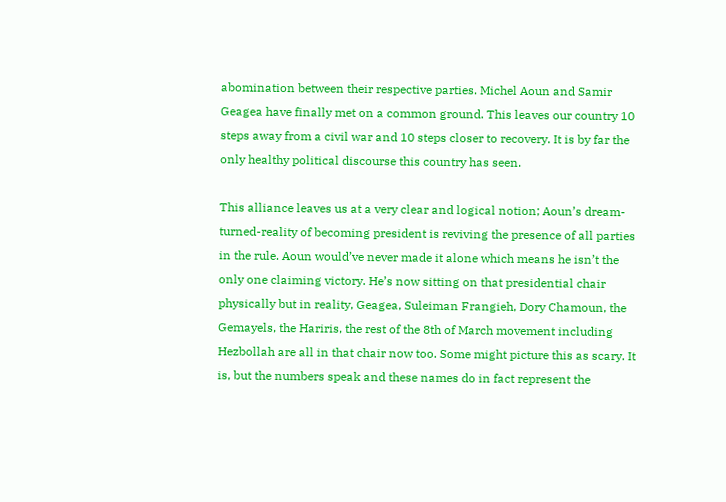abomination between their respective parties. Michel Aoun and Samir Geagea have finally met on a common ground. This leaves our country 10 steps away from a civil war and 10 steps closer to recovery. It is by far the only healthy political discourse this country has seen.

This alliance leaves us at a very clear and logical notion; Aoun’s dream-turned-reality of becoming president is reviving the presence of all parties in the rule. Aoun would’ve never made it alone which means he isn’t the only one claiming victory. He’s now sitting on that presidential chair physically but in reality, Geagea, Suleiman Frangieh, Dory Chamoun, the Gemayels, the Hariris, the rest of the 8th of March movement including Hezbollah are all in that chair now too. Some might picture this as scary. It is, but the numbers speak and these names do in fact represent the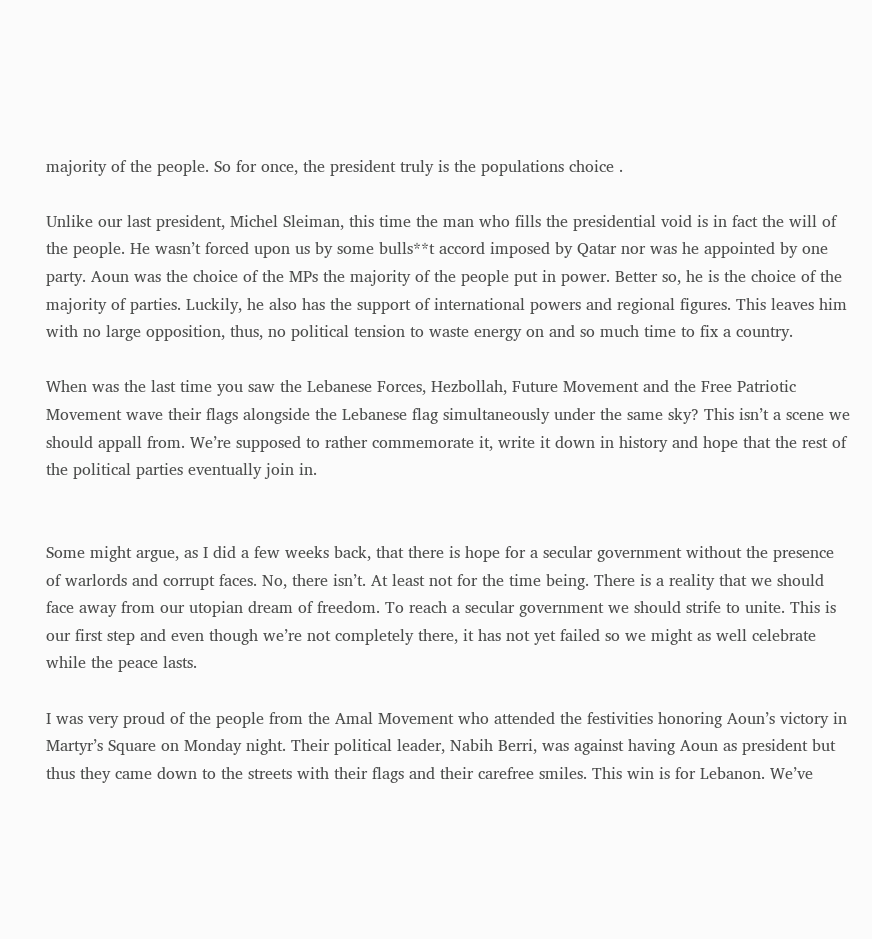majority of the people. So for once, the president truly is the populations choice .

Unlike our last president, Michel Sleiman, this time the man who fills the presidential void is in fact the will of the people. He wasn’t forced upon us by some bulls**t accord imposed by Qatar nor was he appointed by one party. Aoun was the choice of the MPs the majority of the people put in power. Better so, he is the choice of the majority of parties. Luckily, he also has the support of international powers and regional figures. This leaves him with no large opposition, thus, no political tension to waste energy on and so much time to fix a country.

When was the last time you saw the Lebanese Forces, Hezbollah, Future Movement and the Free Patriotic Movement wave their flags alongside the Lebanese flag simultaneously under the same sky? This isn’t a scene we should appall from. We’re supposed to rather commemorate it, write it down in history and hope that the rest of the political parties eventually join in.


Some might argue, as I did a few weeks back, that there is hope for a secular government without the presence of warlords and corrupt faces. No, there isn’t. At least not for the time being. There is a reality that we should face away from our utopian dream of freedom. To reach a secular government we should strife to unite. This is our first step and even though we’re not completely there, it has not yet failed so we might as well celebrate while the peace lasts.

I was very proud of the people from the Amal Movement who attended the festivities honoring Aoun’s victory in Martyr’s Square on Monday night. Their political leader, Nabih Berri, was against having Aoun as president but thus they came down to the streets with their flags and their carefree smiles. This win is for Lebanon. We’ve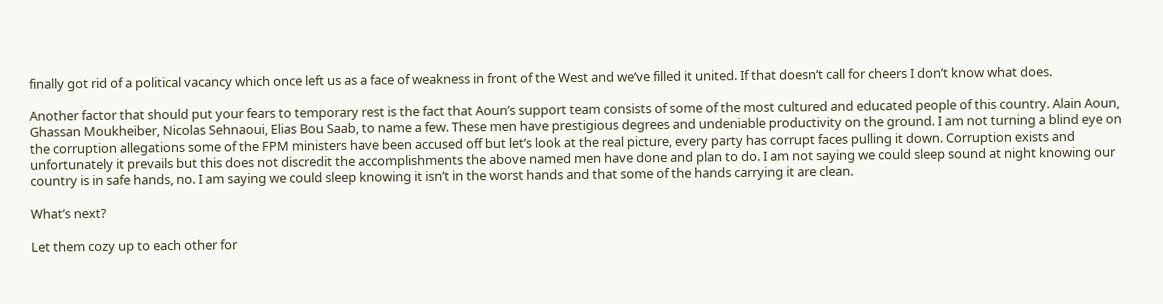finally got rid of a political vacancy which once left us as a face of weakness in front of the West and we’ve filled it united. If that doesn’t call for cheers I don’t know what does.

Another factor that should put your fears to temporary rest is the fact that Aoun’s support team consists of some of the most cultured and educated people of this country. Alain Aoun, Ghassan Moukheiber, Nicolas Sehnaoui, Elias Bou Saab, to name a few. These men have prestigious degrees and undeniable productivity on the ground. I am not turning a blind eye on the corruption allegations some of the FPM ministers have been accused off but let’s look at the real picture, every party has corrupt faces pulling it down. Corruption exists and unfortunately it prevails but this does not discredit the accomplishments the above named men have done and plan to do. I am not saying we could sleep sound at night knowing our country is in safe hands, no. I am saying we could sleep knowing it isn’t in the worst hands and that some of the hands carrying it are clean.

What’s next?

Let them cozy up to each other for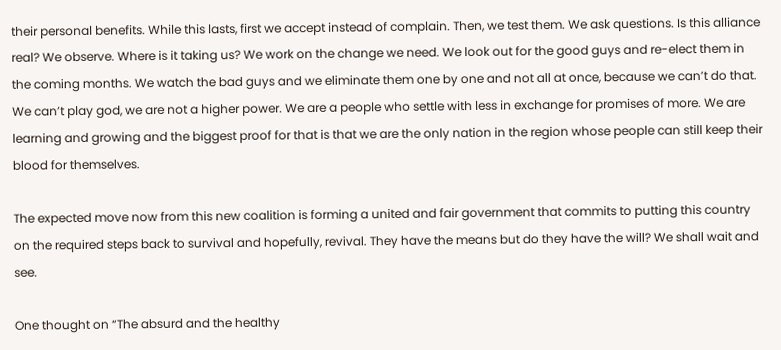their personal benefits. While this lasts, first we accept instead of complain. Then, we test them. We ask questions. Is this alliance real? We observe. Where is it taking us? We work on the change we need. We look out for the good guys and re-elect them in the coming months. We watch the bad guys and we eliminate them one by one and not all at once, because we can’t do that. We can’t play god, we are not a higher power. We are a people who settle with less in exchange for promises of more. We are learning and growing and the biggest proof for that is that we are the only nation in the region whose people can still keep their blood for themselves.

The expected move now from this new coalition is forming a united and fair government that commits to putting this country on the required steps back to survival and hopefully, revival. They have the means but do they have the will? We shall wait and see.

One thought on “The absurd and the healthy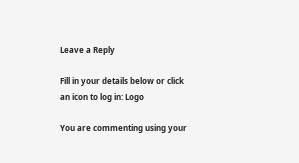Leave a Reply

Fill in your details below or click an icon to log in: Logo

You are commenting using your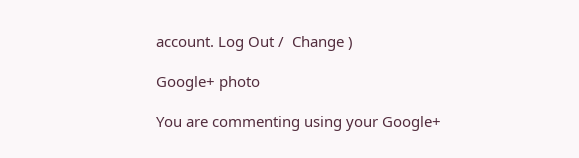account. Log Out /  Change )

Google+ photo

You are commenting using your Google+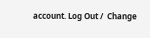account. Log Out /  Change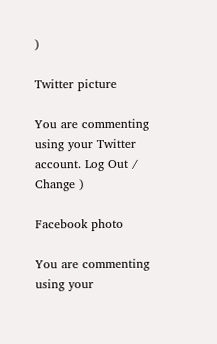)

Twitter picture

You are commenting using your Twitter account. Log Out /  Change )

Facebook photo

You are commenting using your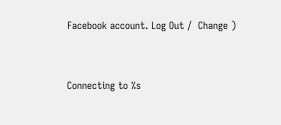Facebook account. Log Out /  Change )


Connecting to %s